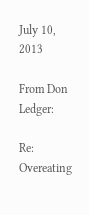July 10, 2013

From Don Ledger:

Re: Overeating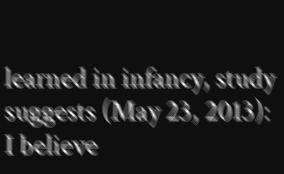learned in infancy, study suggests (May 23, 2013): I believe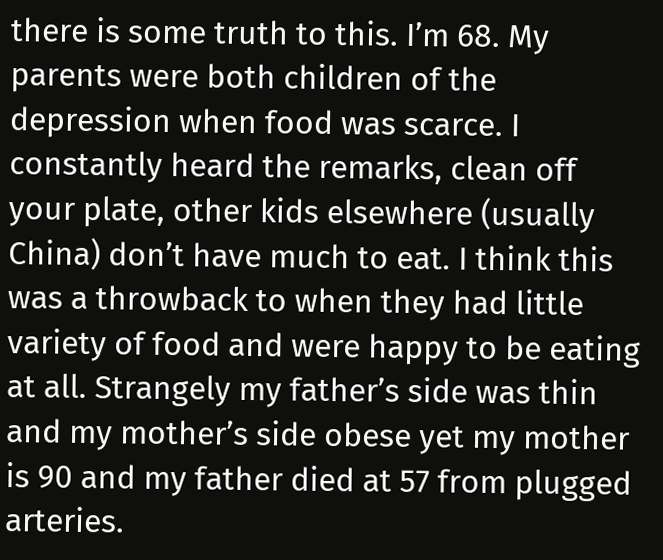there is some truth to this. I’m 68. My parents were both children of the depression when food was scarce. I constantly heard the remarks, clean off your plate, other kids elsewhere (usually China) don’t have much to eat. I think this was a throwback to when they had little variety of food and were happy to be eating at all. Strangely my father’s side was thin and my mother’s side obese yet my mother is 90 and my father died at 57 from plugged arteries.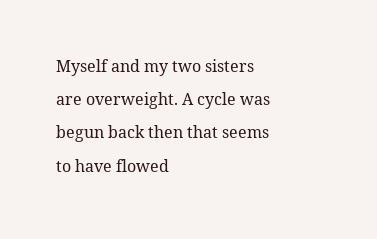Myself and my two sisters are overweight. A cycle was begun back then that seems to have flowed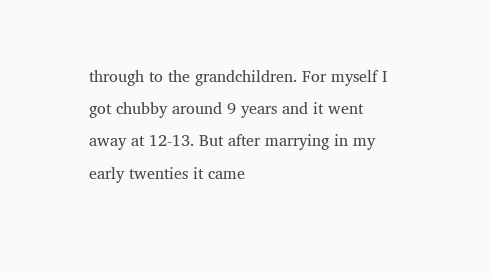through to the grandchildren. For myself I got chubby around 9 years and it went away at 12-13. But after marrying in my early twenties it came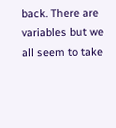back. There are variables but we all seem to take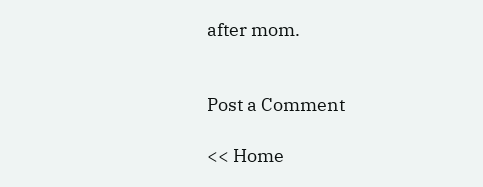after mom.


Post a Comment

<< Home